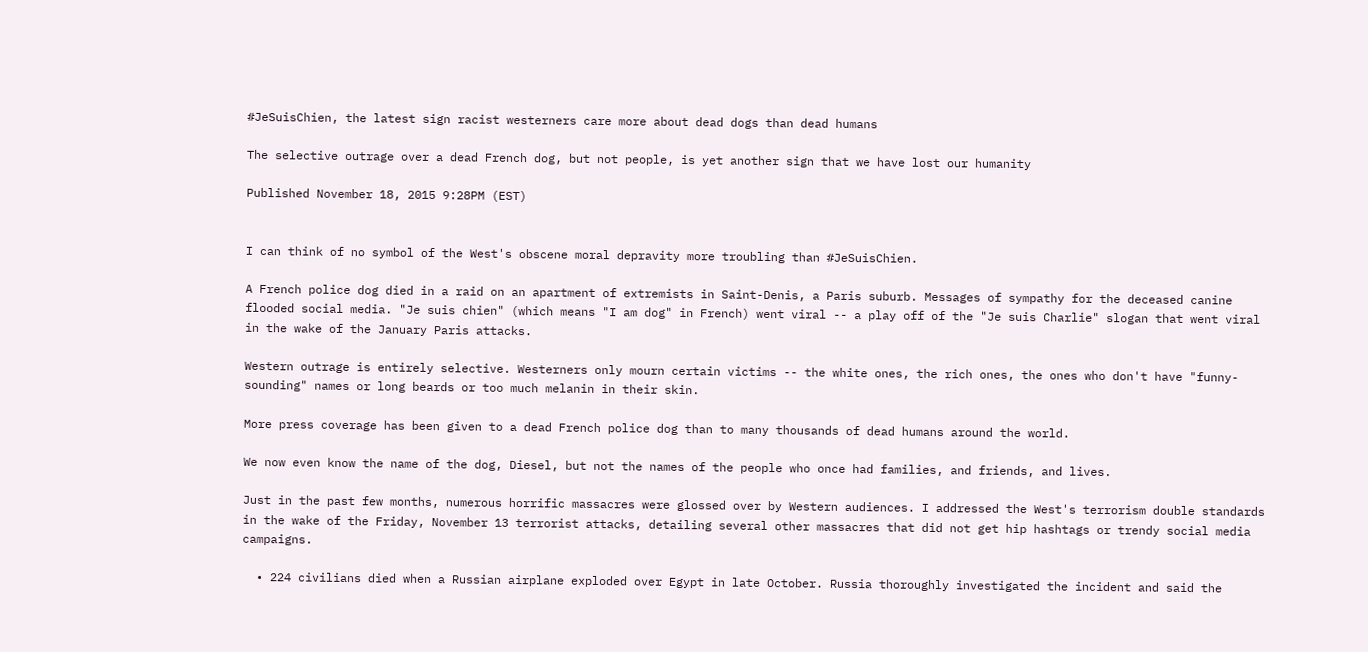#JeSuisChien, the latest sign racist westerners care more about dead dogs than dead humans

The selective outrage over a dead French dog, but not people, is yet another sign that we have lost our humanity

Published November 18, 2015 9:28PM (EST)


I can think of no symbol of the West's obscene moral depravity more troubling than #JeSuisChien.

A French police dog died in a raid on an apartment of extremists in Saint-Denis, a Paris suburb. Messages of sympathy for the deceased canine flooded social media. "Je suis chien" (which means "I am dog" in French) went viral -- a play off of the "Je suis Charlie" slogan that went viral in the wake of the January Paris attacks.

Western outrage is entirely selective. Westerners only mourn certain victims -- the white ones, the rich ones, the ones who don't have "funny-sounding" names or long beards or too much melanin in their skin.

More press coverage has been given to a dead French police dog than to many thousands of dead humans around the world.

We now even know the name of the dog, Diesel, but not the names of the people who once had families, and friends, and lives.

Just in the past few months, numerous horrific massacres were glossed over by Western audiences. I addressed the West's terrorism double standards in the wake of the Friday, November 13 terrorist attacks, detailing several other massacres that did not get hip hashtags or trendy social media campaigns.

  • 224 civilians died when a Russian airplane exploded over Egypt in late October. Russia thoroughly investigated the incident and said the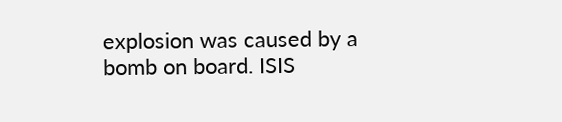explosion was caused by a bomb on board. ISIS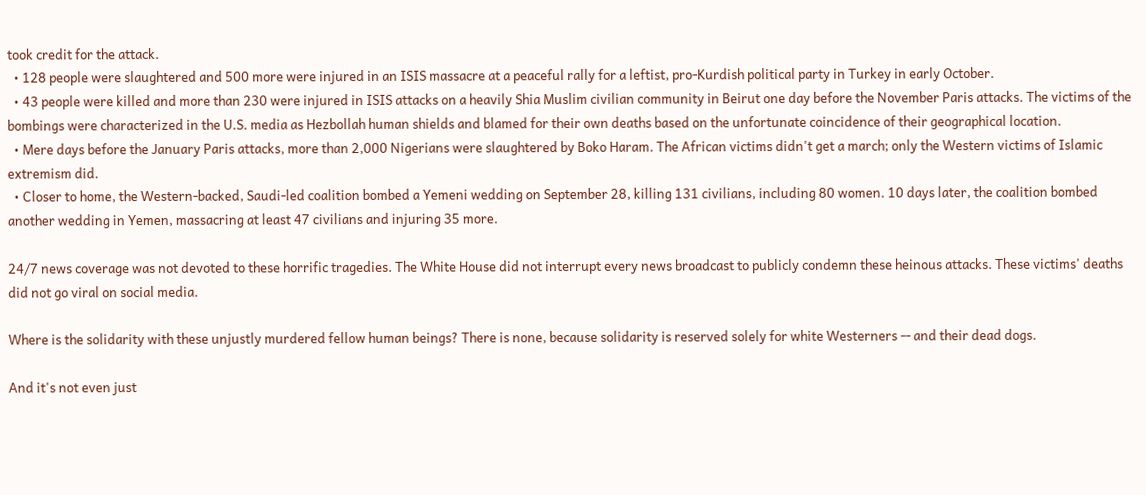took credit for the attack.
  • 128 people were slaughtered and 500 more were injured in an ISIS massacre at a peaceful rally for a leftist, pro-Kurdish political party in Turkey in early October.
  • 43 people were killed and more than 230 were injured in ISIS attacks on a heavily Shia Muslim civilian community in Beirut one day before the November Paris attacks. The victims of the bombings were characterized in the U.S. media as Hezbollah human shields and blamed for their own deaths based on the unfortunate coincidence of their geographical location.
  • Mere days before the January Paris attacks, more than 2,000 Nigerians were slaughtered by Boko Haram. The African victims didn't get a march; only the Western victims of Islamic extremism did.
  • Closer to home, the Western-backed, Saudi-led coalition bombed a Yemeni wedding on September 28, killing 131 civilians, including 80 women. 10 days later, the coalition bombed another wedding in Yemen, massacring at least 47 civilians and injuring 35 more.

24/7 news coverage was not devoted to these horrific tragedies. The White House did not interrupt every news broadcast to publicly condemn these heinous attacks. These victims' deaths did not go viral on social media.

Where is the solidarity with these unjustly murdered fellow human beings? There is none, because solidarity is reserved solely for white Westerners -- and their dead dogs.

And it's not even just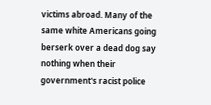victims abroad. Many of the same white Americans going berserk over a dead dog say nothing when their government's racist police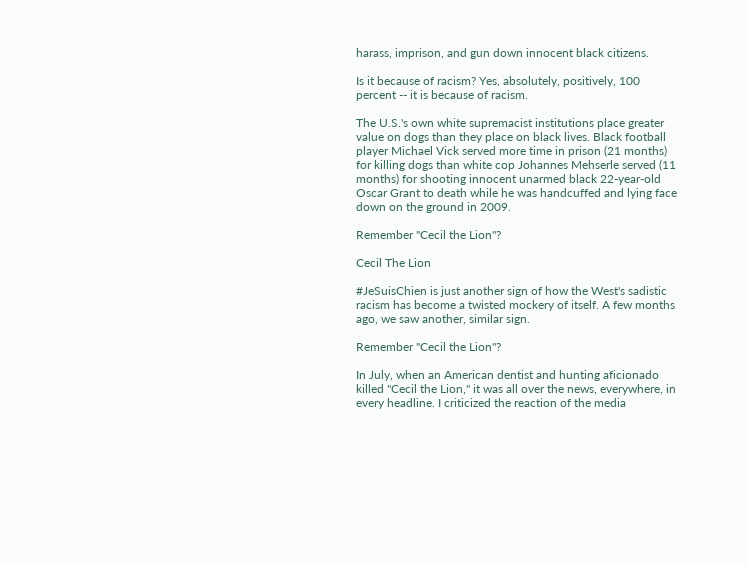harass, imprison, and gun down innocent black citizens.

Is it because of racism? Yes, absolutely, positively, 100 percent -- it is because of racism.

The U.S.'s own white supremacist institutions place greater value on dogs than they place on black lives. Black football player Michael Vick served more time in prison (21 months) for killing dogs than white cop Johannes Mehserle served (11 months) for shooting innocent unarmed black 22-year-old Oscar Grant to death while he was handcuffed and lying face down on the ground in 2009.

Remember "Cecil the Lion"?

Cecil The Lion

#JeSuisChien is just another sign of how the West's sadistic racism has become a twisted mockery of itself. A few months ago, we saw another, similar sign.

Remember "Cecil the Lion"?

In July, when an American dentist and hunting aficionado killed "Cecil the Lion," it was all over the news, everywhere, in every headline. I criticized the reaction of the media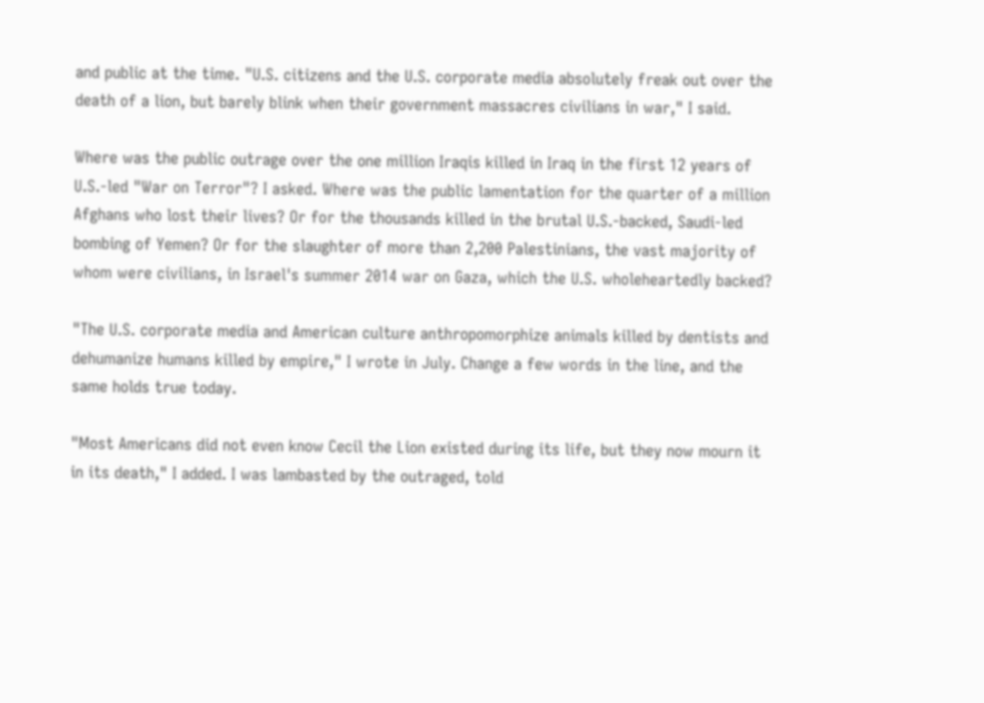and public at the time. "U.S. citizens and the U.S. corporate media absolutely freak out over the death of a lion, but barely blink when their government massacres civilians in war," I said.

Where was the public outrage over the one million Iraqis killed in Iraq in the first 12 years of U.S.-led "War on Terror"? I asked. Where was the public lamentation for the quarter of a million Afghans who lost their lives? Or for the thousands killed in the brutal U.S.-backed, Saudi-led bombing of Yemen? Or for the slaughter of more than 2,200 Palestinians, the vast majority of whom were civilians, in Israel's summer 2014 war on Gaza, which the U.S. wholeheartedly backed?

"The U.S. corporate media and American culture anthropomorphize animals killed by dentists and dehumanize humans killed by empire," I wrote in July. Change a few words in the line, and the same holds true today.

"Most Americans did not even know Cecil the Lion existed during its life, but they now mourn it in its death," I added. I was lambasted by the outraged, told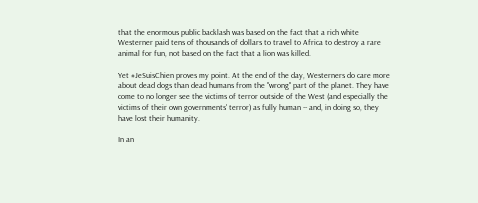that the enormous public backlash was based on the fact that a rich white Westerner paid tens of thousands of dollars to travel to Africa to destroy a rare animal for fun, not based on the fact that a lion was killed.

Yet #JeSuisChien proves my point. At the end of the day, Westerners do care more about dead dogs than dead humans from the "wrong" part of the planet. They have come to no longer see the victims of terror outside of the West (and especially the victims of their own governments' terror) as fully human -- and, in doing so, they have lost their humanity.

In an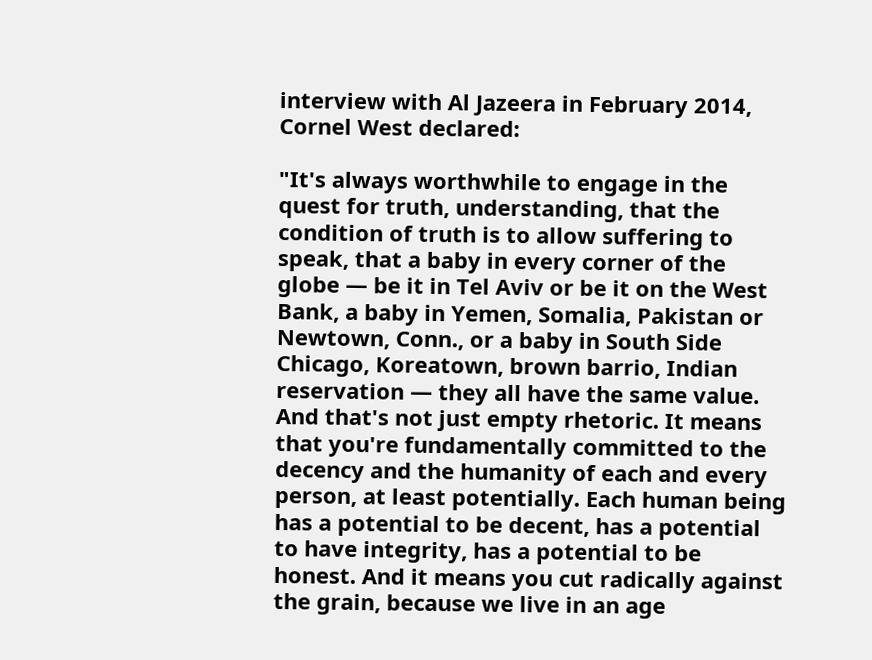interview with Al Jazeera in February 2014, Cornel West declared:

"It's always worthwhile to engage in the quest for truth, understanding, that the condition of truth is to allow suffering to speak, that a baby in every corner of the globe — be it in Tel Aviv or be it on the West Bank, a baby in Yemen, Somalia, Pakistan or Newtown, Conn., or a baby in South Side Chicago, Koreatown, brown barrio, Indian reservation — they all have the same value. And that's not just empty rhetoric. It means that you're fundamentally committed to the decency and the humanity of each and every person, at least potentially. Each human being has a potential to be decent, has a potential to have integrity, has a potential to be honest. And it means you cut radically against the grain, because we live in an age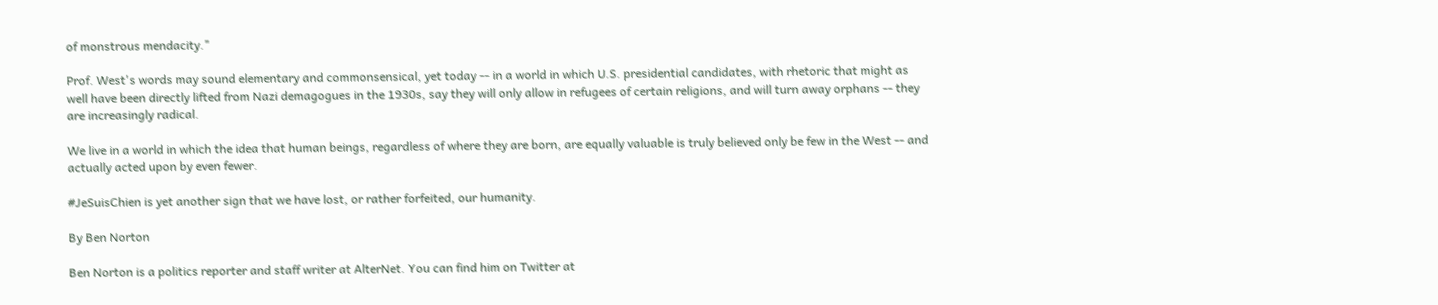of monstrous mendacity."

Prof. West's words may sound elementary and commonsensical, yet today -- in a world in which U.S. presidential candidates, with rhetoric that might as well have been directly lifted from Nazi demagogues in the 1930s, say they will only allow in refugees of certain religions, and will turn away orphans -- they are increasingly radical.

We live in a world in which the idea that human beings, regardless of where they are born, are equally valuable is truly believed only be few in the West -- and actually acted upon by even fewer.

#JeSuisChien is yet another sign that we have lost, or rather forfeited, our humanity.

By Ben Norton

Ben Norton is a politics reporter and staff writer at AlterNet. You can find him on Twitter at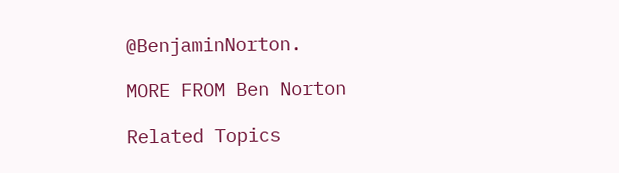@BenjaminNorton.

MORE FROM Ben Norton

Related Topics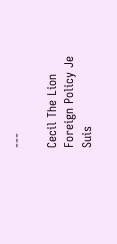---

Cecil The Lion Foreign Policy Je Suis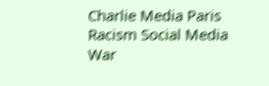Charlie Media Paris Racism Social Media War